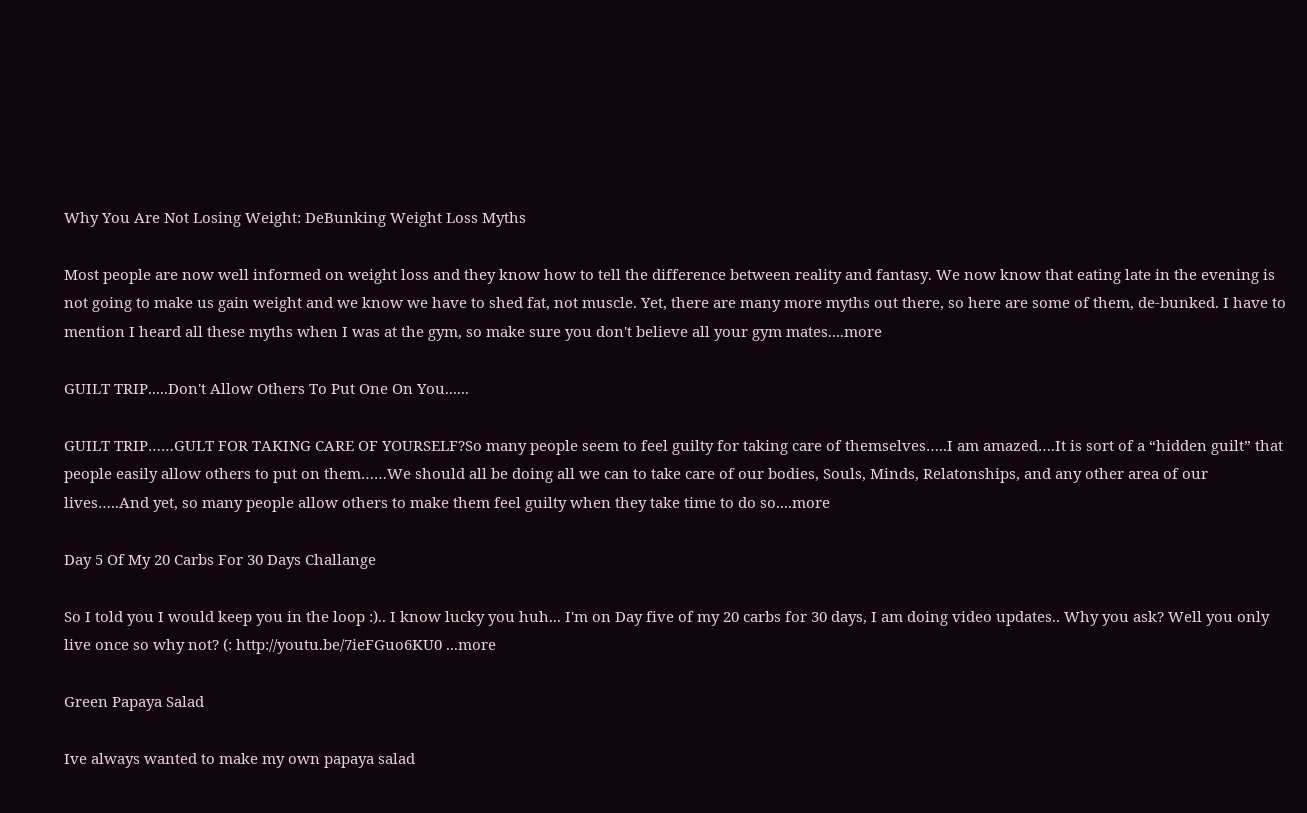Why You Are Not Losing Weight: DeBunking Weight Loss Myths

Most people are now well informed on weight loss and they know how to tell the difference between reality and fantasy. We now know that eating late in the evening is not going to make us gain weight and we know we have to shed fat, not muscle. Yet, there are many more myths out there, so here are some of them, de-bunked. I have to mention I heard all these myths when I was at the gym, so make sure you don't believe all your gym mates....more

GUILT TRIP.....Don't Allow Others To Put One On You......

GUILT TRIP……GULT FOR TAKING CARE OF YOURSELF?So many people seem to feel guilty for taking care of themselves…..I am amazed….It is sort of a “hidden guilt” that people easily allow others to put on them……We should all be doing all we can to take care of our bodies, Souls, Minds, Relatonships, and any other area of our lives…..And yet, so many people allow others to make them feel guilty when they take time to do so....more

Day 5 Of My 20 Carbs For 30 Days Challange

So I told you I would keep you in the loop :).. I know lucky you huh... I'm on Day five of my 20 carbs for 30 days, I am doing video updates.. Why you ask? Well you only live once so why not? (: http://youtu.be/7ieFGuo6KU0 ...more

Green Papaya Salad

Ive always wanted to make my own papaya salad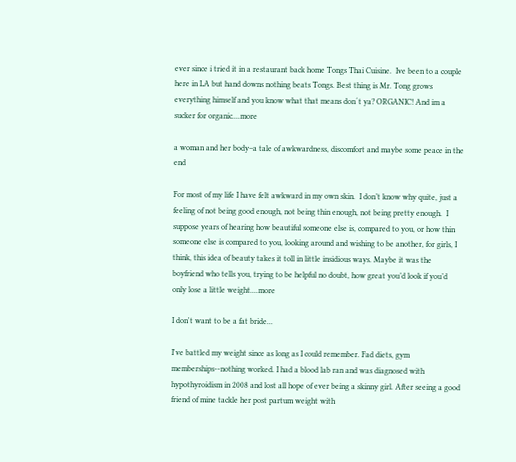ever since i tried it in a restaurant back home Tongs Thai Cuisine.  Ive been to a couple here in LA but hand downs nothing beats Tongs. Best thing is Mr. Tong grows everything himself and you know what that means don´t ya? ORGANIC! And im a sucker for organic....more

a woman and her body–a tale of awkwardness, discomfort and maybe some peace in the end

For most of my life I have felt awkward in my own skin.  I don’t know why quite, just a feeling of not being good enough, not being thin enough, not being pretty enough.  I suppose years of hearing how beautiful someone else is, compared to you, or how thin someone else is compared to you, looking around and wishing to be another, for girls, I think, this idea of beauty takes it toll in little insidious ways. Maybe it was the boyfriend who tells you, trying to be helpful no doubt, how great you’d look if you’d only lose a little weight....more

I don't want to be a fat bride...

I've battled my weight since as long as I could remember. Fad diets, gym memberships--nothing worked. I had a blood lab ran and was diagnosed with hypothyroidism in 2008 and lost all hope of ever being a skinny girl. After seeing a good friend of mine tackle her post partum weight with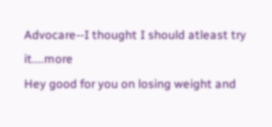Advocare--I thought I should atleast try it....more
Hey good for you on losing weight and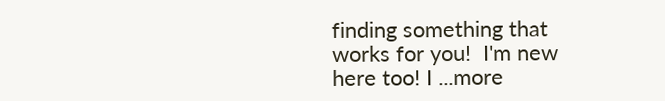finding something that works for you!  I'm new here too! I ...more